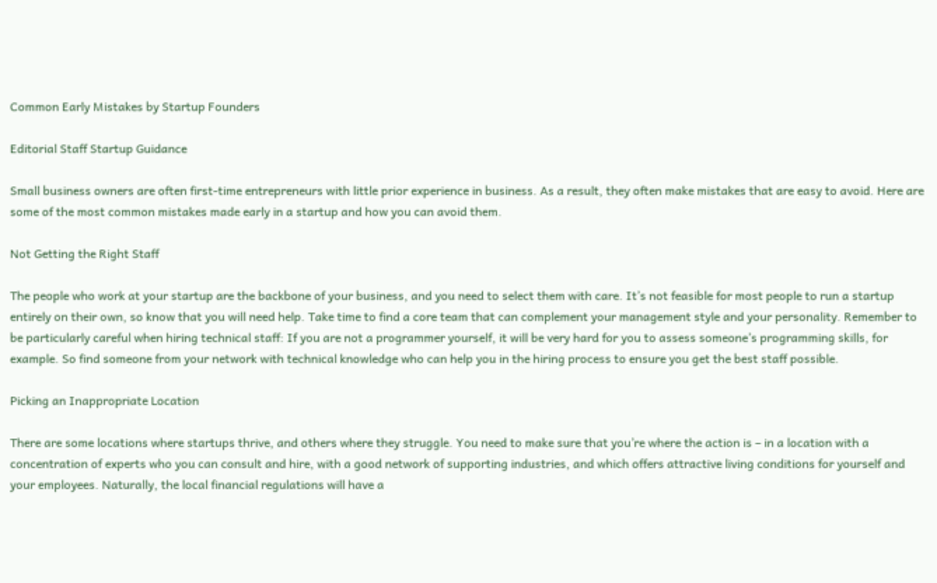Common Early Mistakes by Startup Founders

Editorial Staff Startup Guidance

Small business owners are often first-time entrepreneurs with little prior experience in business. As a result, they often make mistakes that are easy to avoid. Here are some of the most common mistakes made early in a startup and how you can avoid them.

Not Getting the Right Staff

The people who work at your startup are the backbone of your business, and you need to select them with care. It’s not feasible for most people to run a startup entirely on their own, so know that you will need help. Take time to find a core team that can complement your management style and your personality. Remember to be particularly careful when hiring technical staff: If you are not a programmer yourself, it will be very hard for you to assess someone’s programming skills, for example. So find someone from your network with technical knowledge who can help you in the hiring process to ensure you get the best staff possible.

Picking an Inappropriate Location

There are some locations where startups thrive, and others where they struggle. You need to make sure that you’re where the action is – in a location with a concentration of experts who you can consult and hire, with a good network of supporting industries, and which offers attractive living conditions for yourself and your employees. Naturally, the local financial regulations will have a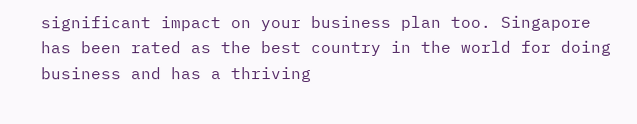significant impact on your business plan too. Singapore has been rated as the best country in the world for doing business and has a thriving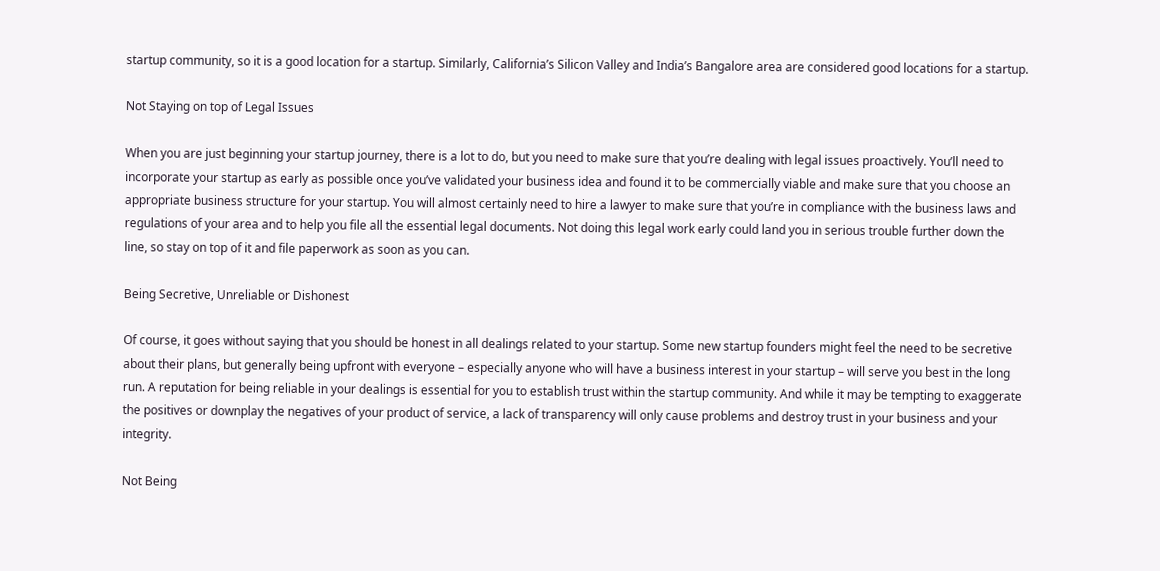startup community, so it is a good location for a startup. Similarly, California’s Silicon Valley and India’s Bangalore area are considered good locations for a startup.

Not Staying on top of Legal Issues

When you are just beginning your startup journey, there is a lot to do, but you need to make sure that you’re dealing with legal issues proactively. You’ll need to incorporate your startup as early as possible once you’ve validated your business idea and found it to be commercially viable and make sure that you choose an appropriate business structure for your startup. You will almost certainly need to hire a lawyer to make sure that you’re in compliance with the business laws and regulations of your area and to help you file all the essential legal documents. Not doing this legal work early could land you in serious trouble further down the line, so stay on top of it and file paperwork as soon as you can.

Being Secretive, Unreliable or Dishonest

Of course, it goes without saying that you should be honest in all dealings related to your startup. Some new startup founders might feel the need to be secretive about their plans, but generally being upfront with everyone – especially anyone who will have a business interest in your startup – will serve you best in the long run. A reputation for being reliable in your dealings is essential for you to establish trust within the startup community. And while it may be tempting to exaggerate the positives or downplay the negatives of your product of service, a lack of transparency will only cause problems and destroy trust in your business and your integrity.

Not Being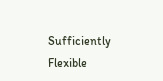Sufficiently Flexible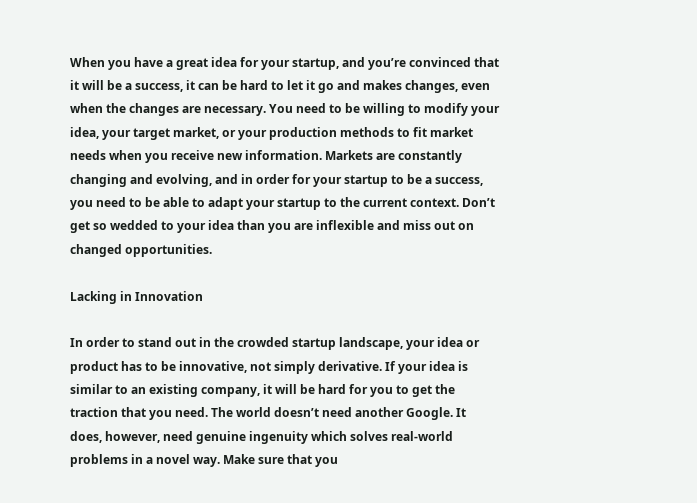When you have a great idea for your startup, and you’re convinced that it will be a success, it can be hard to let it go and makes changes, even when the changes are necessary. You need to be willing to modify your idea, your target market, or your production methods to fit market needs when you receive new information. Markets are constantly changing and evolving, and in order for your startup to be a success, you need to be able to adapt your startup to the current context. Don’t get so wedded to your idea than you are inflexible and miss out on changed opportunities.

Lacking in Innovation

In order to stand out in the crowded startup landscape, your idea or product has to be innovative, not simply derivative. If your idea is similar to an existing company, it will be hard for you to get the traction that you need. The world doesn’t need another Google. It does, however, need genuine ingenuity which solves real-world problems in a novel way. Make sure that you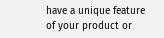have a unique feature of your product or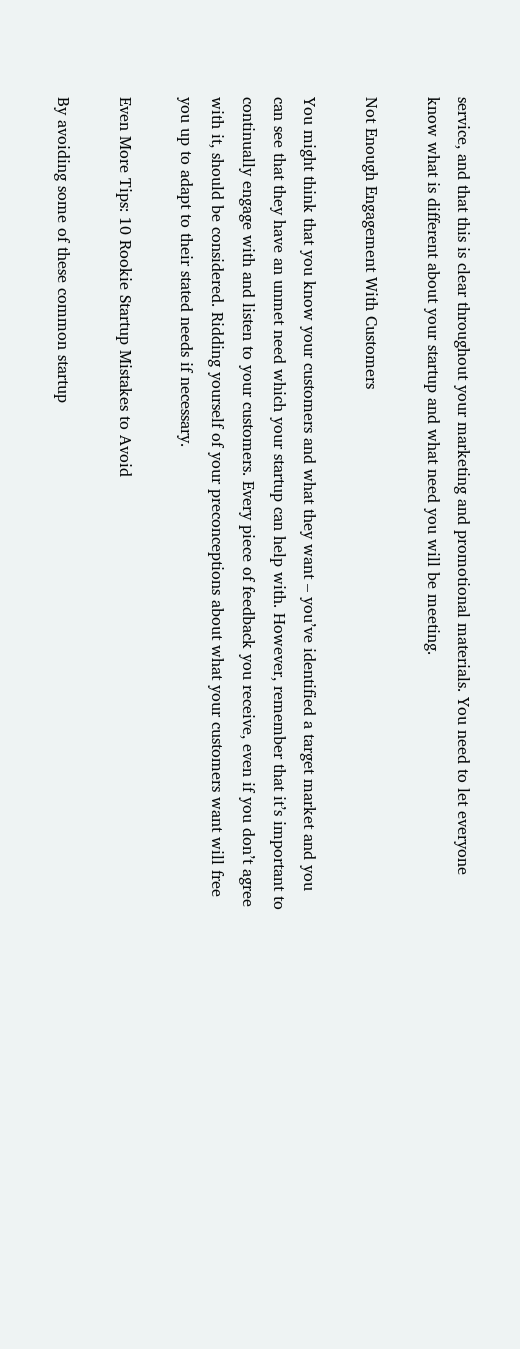service, and that this is clear throughout your marketing and promotional materials. You need to let everyone know what is different about your startup and what need you will be meeting.

Not Enough Engagement With Customers

You might think that you know your customers and what they want – you’ve identified a target market and you can see that they have an unmet need which your startup can help with. However, remember that it’s important to continually engage with and listen to your customers. Every piece of feedback you receive, even if you don’t agree with it, should be considered. Ridding yourself of your preconceptions about what your customers want will free you up to adapt to their stated needs if necessary.

Even More Tips: 10 Rookie Startup Mistakes to Avoid

By avoiding some of these common startup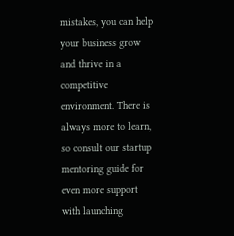mistakes, you can help your business grow and thrive in a competitive environment. There is always more to learn, so consult our startup mentoring guide for even more support with launching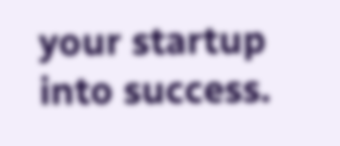your startup into success.